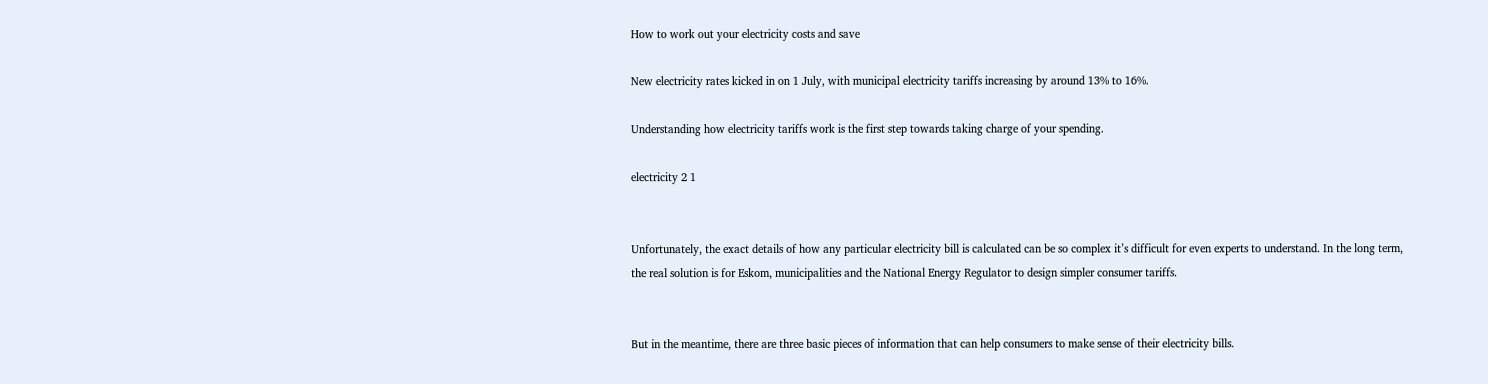How to work out your electricity costs and save

New electricity rates kicked in on 1 July, with municipal electricity tariffs increasing by around 13% to 16%.

Understanding how electricity tariffs work is the first step towards taking charge of your spending.

electricity 2 1


Unfortunately, the exact details of how any particular electricity bill is calculated can be so complex it’s difficult for even experts to understand. In the long term, the real solution is for Eskom, municipalities and the National Energy Regulator to design simpler consumer tariffs.


But in the meantime, there are three basic pieces of information that can help consumers to make sense of their electricity bills.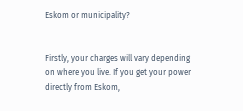Eskom or municipality?


Firstly, your charges will vary depending on where you live. If you get your power directly from Eskom,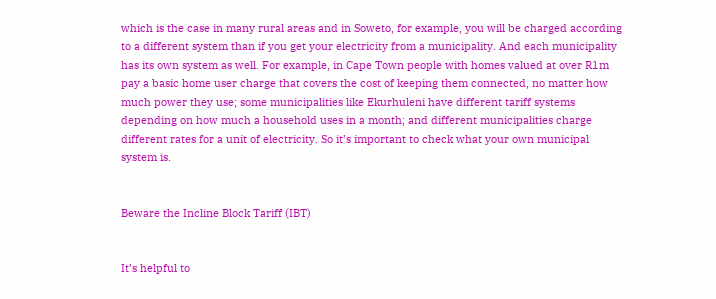which is the case in many rural areas and in Soweto, for example, you will be charged according to a different system than if you get your electricity from a municipality. And each municipality has its own system as well. For example, in Cape Town people with homes valued at over R1m pay a basic home user charge that covers the cost of keeping them connected, no matter how much power they use; some municipalities like Ekurhuleni have different tariff systems depending on how much a household uses in a month; and different municipalities charge different rates for a unit of electricity. So it’s important to check what your own municipal system is.


Beware the Incline Block Tariff (IBT)


It’s helpful to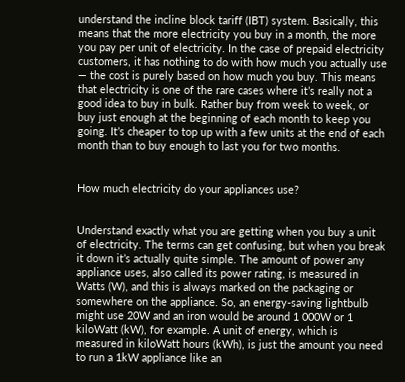understand the incline block tariff (IBT) system. Basically, this means that the more electricity you buy in a month, the more you pay per unit of electricity. In the case of prepaid electricity customers, it has nothing to do with how much you actually use — the cost is purely based on how much you buy. This means that electricity is one of the rare cases where it’s really not a good idea to buy in bulk. Rather buy from week to week, or buy just enough at the beginning of each month to keep you going. It’s cheaper to top up with a few units at the end of each month than to buy enough to last you for two months.


How much electricity do your appliances use?


Understand exactly what you are getting when you buy a unit of electricity. The terms can get confusing, but when you break it down it’s actually quite simple. The amount of power any appliance uses, also called its power rating, is measured in Watts (W), and this is always marked on the packaging or somewhere on the appliance. So, an energy-saving lightbulb might use 20W and an iron would be around 1 000W or 1 kiloWatt (kW), for example. A unit of energy, which is measured in kiloWatt hours (kWh), is just the amount you need to run a 1kW appliance like an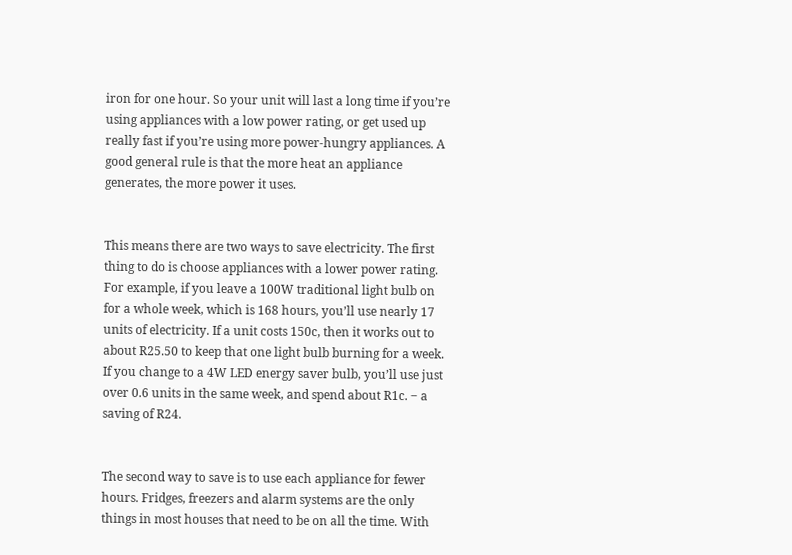iron for one hour. So your unit will last a long time if you’re using appliances with a low power rating, or get used up really fast if you’re using more power-hungry appliances. A good general rule is that the more heat an appliance generates, the more power it uses.


This means there are two ways to save electricity. The first thing to do is choose appliances with a lower power rating. For example, if you leave a 100W traditional light bulb on for a whole week, which is 168 hours, you’ll use nearly 17 units of electricity. If a unit costs 150c, then it works out to about R25.50 to keep that one light bulb burning for a week. If you change to a 4W LED energy saver bulb, you’ll use just over 0.6 units in the same week, and spend about R1c. ‒ a saving of R24.


The second way to save is to use each appliance for fewer hours. Fridges, freezers and alarm systems are the only things in most houses that need to be on all the time. With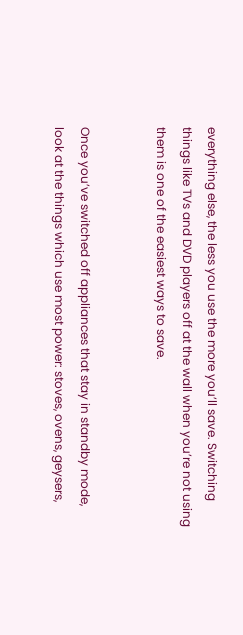everything else, the less you use the more you’ll save. Switching things like TVs and DVD players off at the wall when you’re not using them is one of the easiest ways to save.


Once you’ve switched off appliances that stay in standby mode, look at the things which use most power: stoves, ovens, geysers,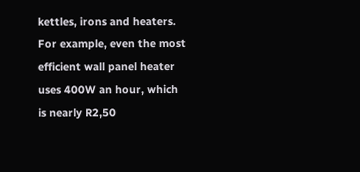kettles, irons and heaters. For example, even the most efficient wall panel heater uses 400W an hour, which is nearly R2,50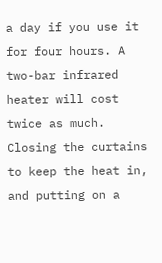a day if you use it for four hours. A two-bar infrared heater will cost twice as much. Closing the curtains to keep the heat in, and putting on a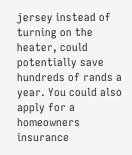jersey instead of turning on the heater, could potentially save hundreds of rands a year. You could also apply for a homeowners insurance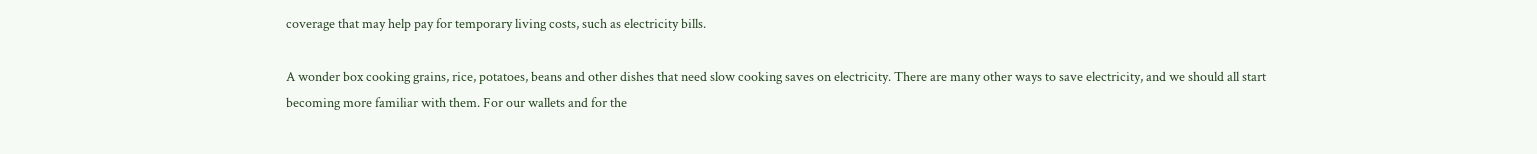coverage that may help pay for temporary living costs, such as electricity bills.

A wonder box cooking grains, rice, potatoes, beans and other dishes that need slow cooking saves on electricity. There are many other ways to save electricity, and we should all start becoming more familiar with them. For our wallets and for the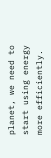planet, we need to start using energy more efficiently.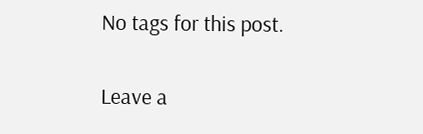No tags for this post.

Leave a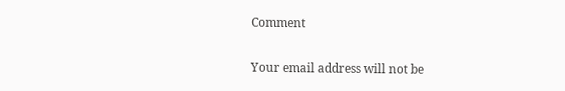Comment

Your email address will not be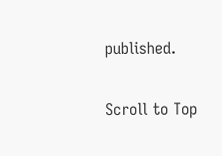published.

Scroll to Top